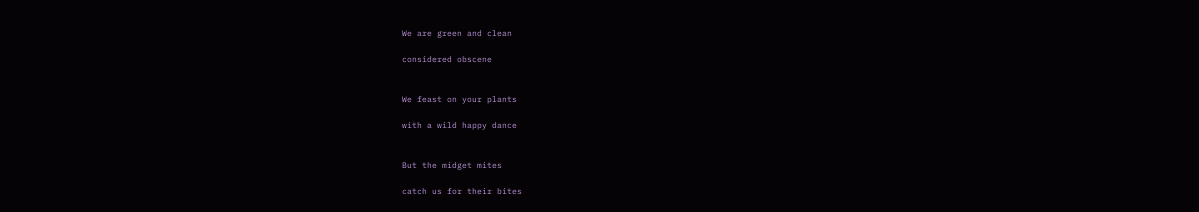We are green and clean

considered obscene


We feast on your plants

with a wild happy dance


But the midget mites

catch us for their bites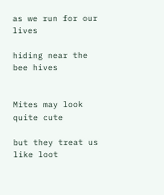as we run for our lives

hiding near the bee hives


Mites may look quite cute

but they treat us like loot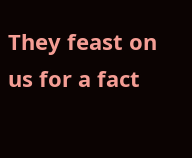They feast on us for a fact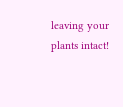leaving your plants intact!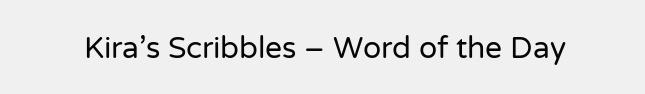Kira’s Scribbles – Word of the Day